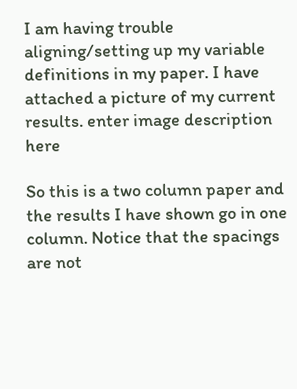I am having trouble aligning/setting up my variable definitions in my paper. I have attached a picture of my current results. enter image description here

So this is a two column paper and the results I have shown go in one column. Notice that the spacings are not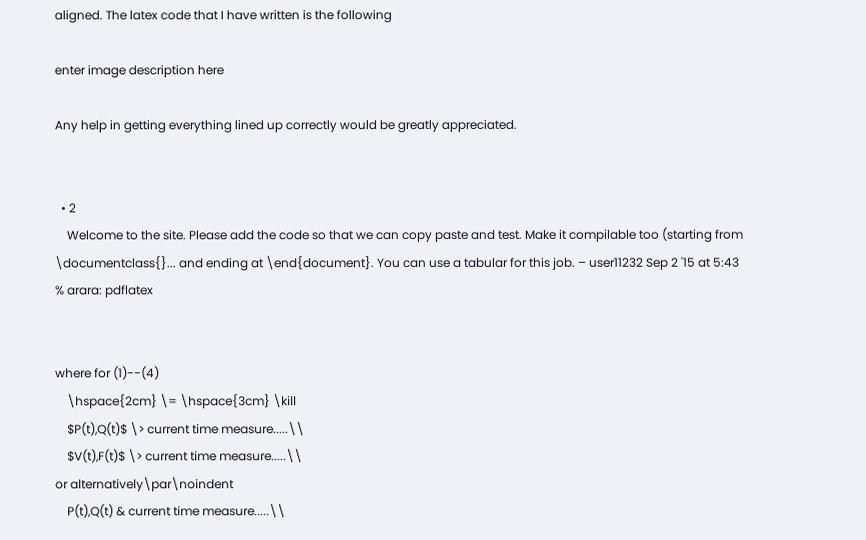aligned. The latex code that I have written is the following

enter image description here

Any help in getting everything lined up correctly would be greatly appreciated.


  • 2
    Welcome to the site. Please add the code so that we can copy paste and test. Make it compilable too (starting from \documentclass{}... and ending at \end{document}. You can use a tabular for this job. – user11232 Sep 2 '15 at 5:43
% arara: pdflatex


where for (1)--(4)
    \hspace{2cm} \= \hspace{3cm} \kill
    $P(t),Q(t)$ \> current time measure.....\\
    $V(t),F(t)$ \> current time measure.....\\
or alternatively\par\noindent
    P(t),Q(t) & current time measure.....\\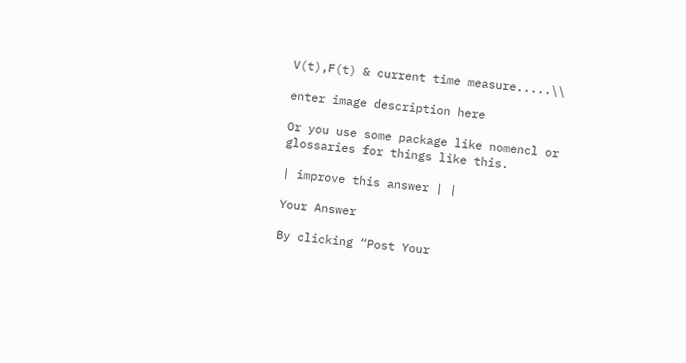V(t),F(t) & current time measure.....\\

enter image description here

Or you use some package like nomencl or glossaries for things like this.

| improve this answer | |

Your Answer

By clicking “Post Your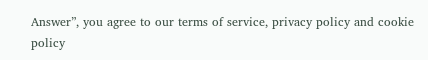Answer”, you agree to our terms of service, privacy policy and cookie policy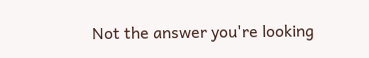Not the answer you're looking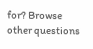for? Browse other questions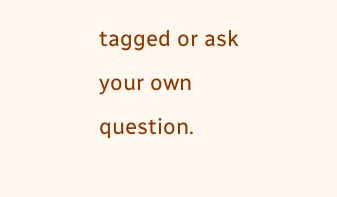tagged or ask your own question.